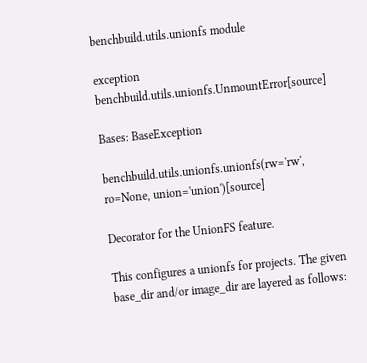benchbuild.utils.unionfs module

exception benchbuild.utils.unionfs.UnmountError[source]

Bases: BaseException

benchbuild.utils.unionfs.unionfs(rw='rw', ro=None, union='union')[source]

Decorator for the UnionFS feature.

This configures a unionfs for projects. The given base_dir and/or image_dir are layered as follows: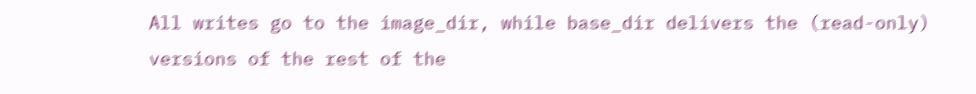All writes go to the image_dir, while base_dir delivers the (read-only) versions of the rest of the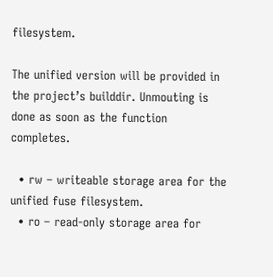filesystem.

The unified version will be provided in the project’s builddir. Unmouting is done as soon as the function completes.

  • rw – writeable storage area for the unified fuse filesystem.
  • ro – read-only storage area for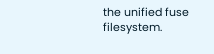the unified fuse filesystem.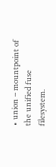• union – mountpoint of the unified fuse filesystem.